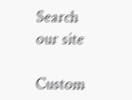Search our site

Custom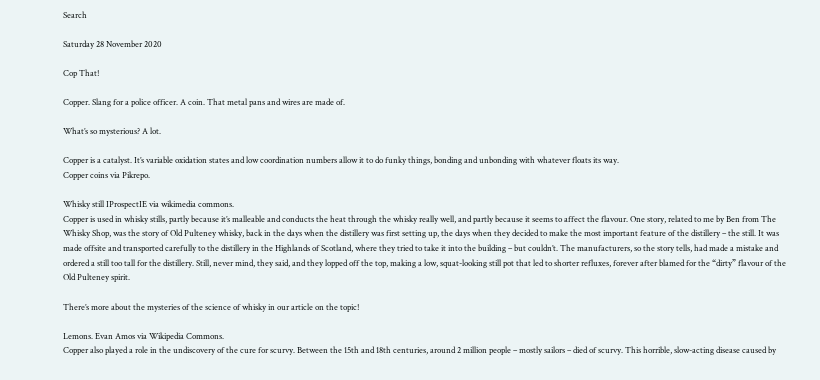Search

Saturday 28 November 2020

Cop That!

Copper. Slang for a police officer. A coin. That metal pans and wires are made of.

What’s so mysterious? A lot.

Copper is a catalyst. It’s variable oxidation states and low coordination numbers allow it to do funky things, bonding and unbonding with whatever floats its way.
Copper coins via Pikrepo.

Whisky still IProspectIE via wikimedia commons.
Copper is used in whisky stills, partly because it’s malleable and conducts the heat through the whisky really well, and partly because it seems to affect the flavour. One story, related to me by Ben from The Whisky Shop, was the story of Old Pulteney whisky, back in the days when the distillery was first setting up, the days when they decided to make the most important feature of the distillery – the still. It was made offsite and transported carefully to the distillery in the Highlands of Scotland, where they tried to take it into the building – but couldn’t. The manufacturers, so the story tells, had made a mistake and ordered a still too tall for the distillery. Still, never mind, they said, and they lopped off the top, making a low, squat-looking still pot that led to shorter refluxes, forever after blamed for the “dirty” flavour of the Old Pulteney spirit.

There’s more about the mysteries of the science of whisky in our article on the topic!

Lemons. Evan Amos via Wikipedia Commons.
Copper also played a role in the undiscovery of the cure for scurvy. Between the 15th and 18th centuries, around 2 million people – mostly sailors – died of scurvy. This horrible, slow-acting disease caused by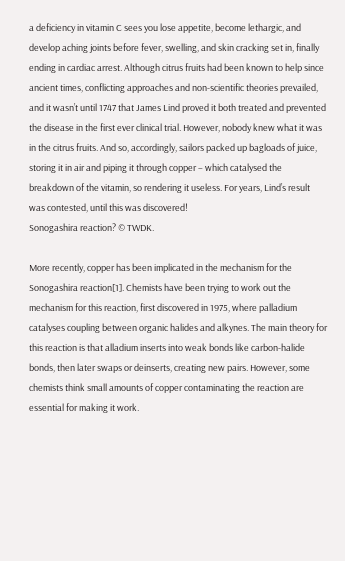a deficiency in vitamin C sees you lose appetite, become lethargic, and develop aching joints before fever, swelling, and skin cracking set in, finally ending in cardiac arrest. Although citrus fruits had been known to help since ancient times, conflicting approaches and non-scientific theories prevailed, and it wasn’t until 1747 that James Lind proved it both treated and prevented the disease in the first ever clinical trial. However, nobody knew what it was in the citrus fruits. And so, accordingly, sailors packed up bagloads of juice, storing it in air and piping it through copper – which catalysed the breakdown of the vitamin, so rendering it useless. For years, Lind’s result was contested, until this was discovered!
Sonogashira reaction? © TWDK.

More recently, copper has been implicated in the mechanism for the Sonogashira reaction[1]. Chemists have been trying to work out the mechanism for this reaction, first discovered in 1975, where palladium catalyses coupling between organic halides and alkynes. The main theory for this reaction is that alladium inserts into weak bonds like carbon-halide bonds, then later swaps or deinserts, creating new pairs. However, some chemists think small amounts of copper contaminating the reaction are essential for making it work.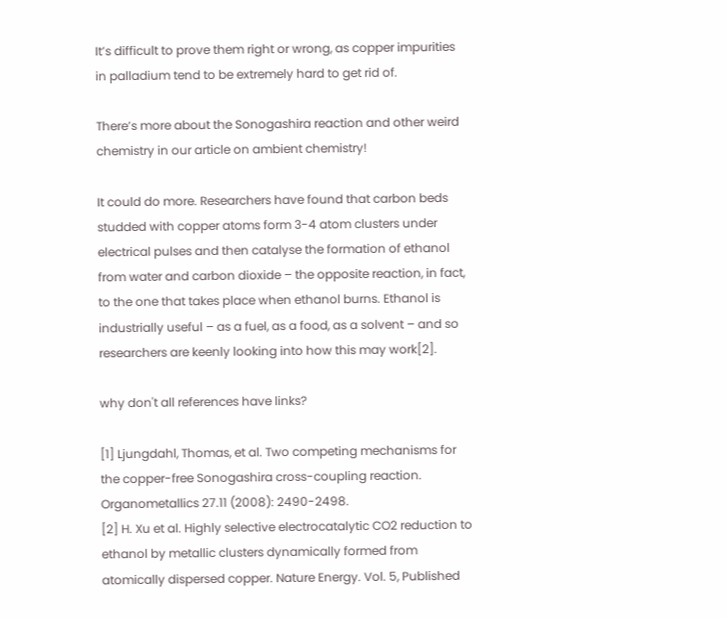It’s difficult to prove them right or wrong, as copper impurities in palladium tend to be extremely hard to get rid of.

There’s more about the Sonogashira reaction and other weird chemistry in our article on ambient chemistry!

It could do more. Researchers have found that carbon beds studded with copper atoms form 3-4 atom clusters under electrical pulses and then catalyse the formation of ethanol from water and carbon dioxide – the opposite reaction, in fact, to the one that takes place when ethanol burns. Ethanol is industrially useful – as a fuel, as a food, as a solvent – and so researchers are keenly looking into how this may work[2].

why don't all references have links?

[1] Ljungdahl, Thomas, et al. Two competing mechanisms for the copper-free Sonogashira cross-coupling reaction. Organometallics 27.11 (2008): 2490-2498.
[2] H. Xu et al. Highly selective electrocatalytic CO2 reduction to ethanol by metallic clusters dynamically formed from atomically dispersed copper. Nature Energy. Vol. 5, Published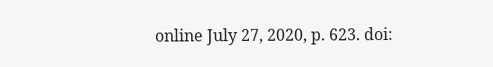online July 27, 2020, p. 623. doi: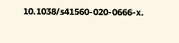10.1038/s41560-020-0666-x.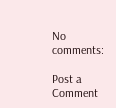No comments:

Post a Comment